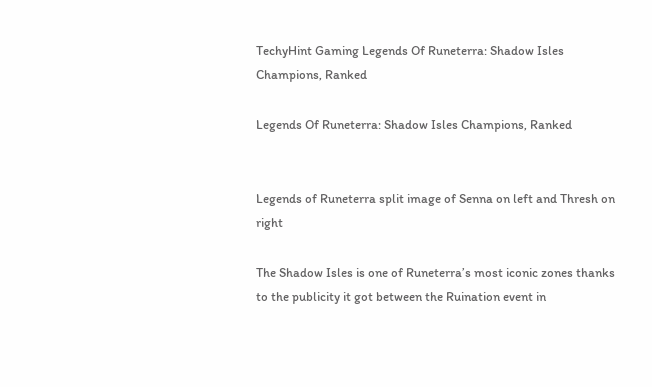TechyHint Gaming Legends Of Runeterra: Shadow Isles Champions, Ranked

Legends Of Runeterra: Shadow Isles Champions, Ranked


Legends of Runeterra split image of Senna on left and Thresh on right

The Shadow Isles is one of Runeterra’s most iconic zones thanks to the publicity it got between the Ruination event in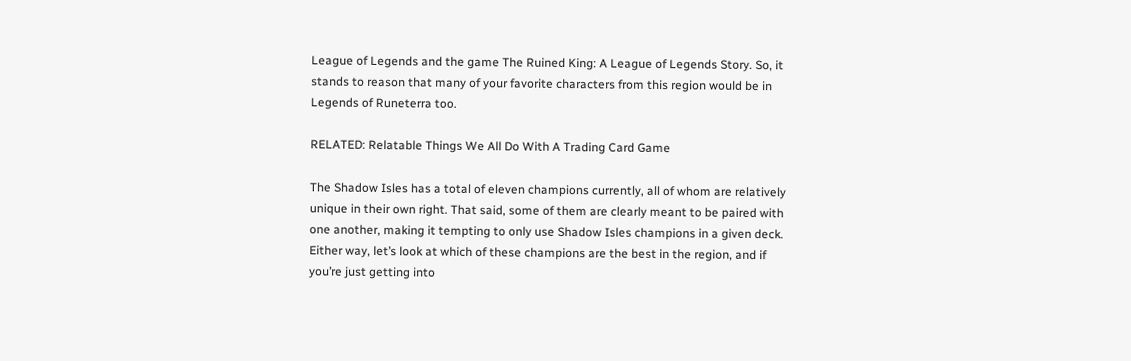League of Legends and the game The Ruined King: A League of Legends Story. So, it stands to reason that many of your favorite characters from this region would be in Legends of Runeterra too.

RELATED: Relatable Things We All Do With A Trading Card Game

The Shadow Isles has a total of eleven champions currently, all of whom are relatively unique in their own right. That said, some of them are clearly meant to be paired with one another, making it tempting to only use Shadow Isles champions in a given deck. Either way, let’s look at which of these champions are the best in the region, and if you’re just getting into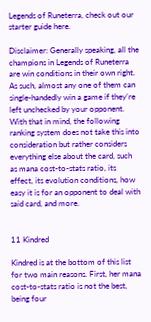Legends of Runeterra, check out our starter guide here.

Disclaimer: Generally speaking, all the champions in Legends of Runeterra are win conditions in their own right. As such, almost any one of them can single-handedly win a game if they’re left unchecked by your opponent. With that in mind, the following ranking system does not take this into consideration but rather considers everything else about the card, such as mana cost-to-stats ratio, its effect, its evolution conditions, how easy it is for an opponent to deal with said card, and more.


11 Kindred

Kindred is at the bottom of this list for two main reasons. First, her mana cost-to-stats ratio is not the best, being four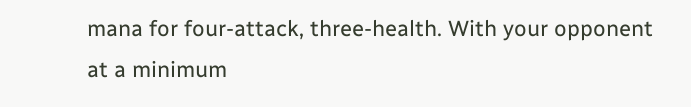mana for four-attack, three-health. With your opponent at a minimum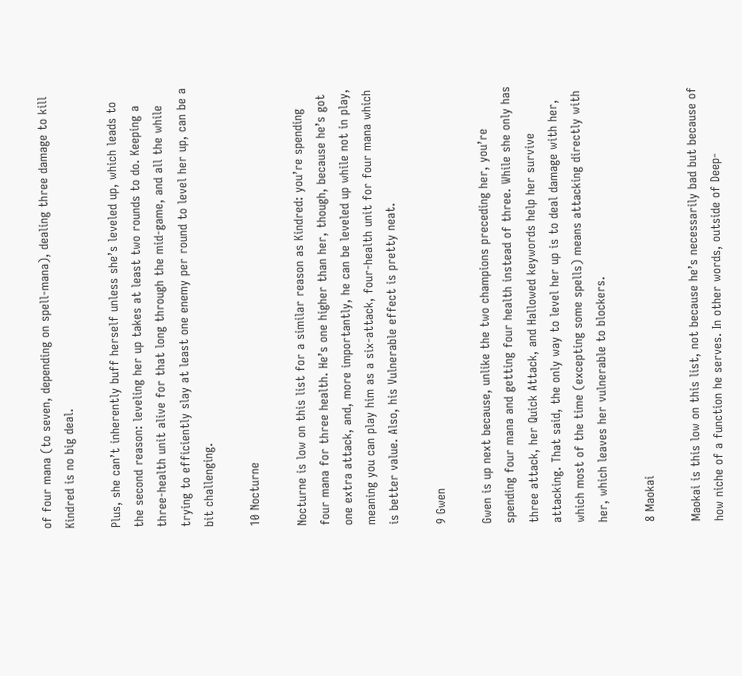of four mana (to seven, depending on spell-mana), dealing three damage to kill Kindred is no big deal.

Plus, she can’t inherently buff herself unless she’s leveled up, which leads to the second reason: leveling her up takes at least two rounds to do. Keeping a three-health unit alive for that long through the mid-game, and all the while trying to efficiently slay at least one enemy per round to level her up, can be a bit challenging.

10 Nocturne

Nocturne is low on this list for a similar reason as Kindred: you’re spending four mana for three health. He’s one higher than her, though, because he’s got one extra attack, and, more importantly, he can be leveled up while not in play, meaning you can play him as a six-attack, four-health unit for four mana which is better value. Also, his Vulnerable effect is pretty neat.

9 Gwen

Gwen is up next because, unlike the two champions preceding her, you’re spending four mana and getting four health instead of three. While she only has three attack, her Quick Attack, and Hallowed keywords help her survive attacking. That said, the only way to level her up is to deal damage with her, which most of the time (excepting some spells) means attacking directly with her, which leaves her vulnerable to blockers.

8 Maokai

Maokai is this low on this list, not because he’s necessarily bad but because of how niche of a function he serves. In other words, outside of Deep-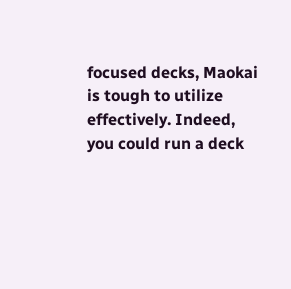focused decks, Maokai is tough to utilize effectively. Indeed, you could run a deck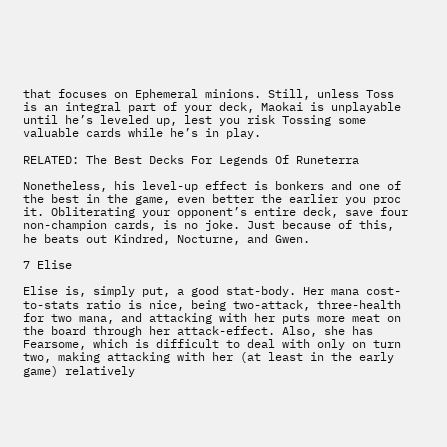that focuses on Ephemeral minions. Still, unless Toss is an integral part of your deck, Maokai is unplayable until he’s leveled up, lest you risk Tossing some valuable cards while he’s in play.

RELATED: The Best Decks For Legends Of Runeterra

Nonetheless, his level-up effect is bonkers and one of the best in the game, even better the earlier you proc it. Obliterating your opponent’s entire deck, save four non-champion cards, is no joke. Just because of this, he beats out Kindred, Nocturne, and Gwen.

7 Elise

Elise is, simply put, a good stat-body. Her mana cost-to-stats ratio is nice, being two-attack, three-health for two mana, and attacking with her puts more meat on the board through her attack-effect. Also, she has Fearsome, which is difficult to deal with only on turn two, making attacking with her (at least in the early game) relatively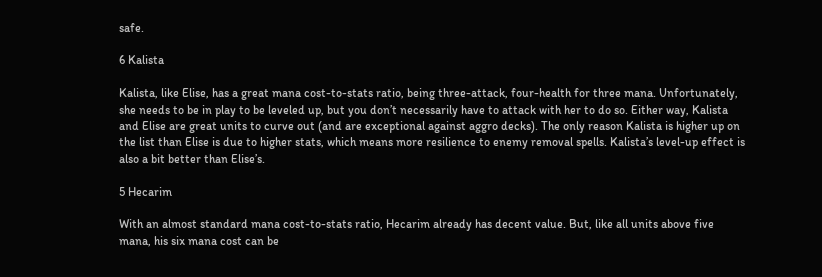safe.

6 Kalista

Kalista, like Elise, has a great mana cost-to-stats ratio, being three-attack, four-health for three mana. Unfortunately, she needs to be in play to be leveled up, but you don’t necessarily have to attack with her to do so. Either way, Kalista and Elise are great units to curve out (and are exceptional against aggro decks). The only reason Kalista is higher up on the list than Elise is due to higher stats, which means more resilience to enemy removal spells. Kalista’s level-up effect is also a bit better than Elise’s.

5 Hecarim

With an almost standard mana cost-to-stats ratio, Hecarim already has decent value. But, like all units above five mana, his six mana cost can be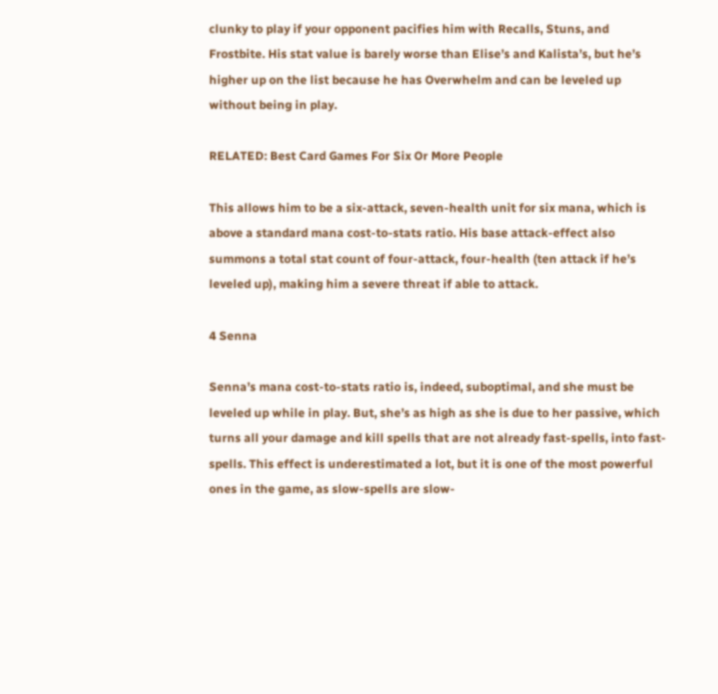clunky to play if your opponent pacifies him with Recalls, Stuns, and Frostbite. His stat value is barely worse than Elise’s and Kalista’s, but he’s higher up on the list because he has Overwhelm and can be leveled up without being in play.

RELATED: Best Card Games For Six Or More People

This allows him to be a six-attack, seven-health unit for six mana, which is above a standard mana cost-to-stats ratio. His base attack-effect also summons a total stat count of four-attack, four-health (ten attack if he’s leveled up), making him a severe threat if able to attack.

4 Senna

Senna’s mana cost-to-stats ratio is, indeed, suboptimal, and she must be leveled up while in play. But, she’s as high as she is due to her passive, which turns all your damage and kill spells that are not already fast-spells, into fast-spells. This effect is underestimated a lot, but it is one of the most powerful ones in the game, as slow-spells are slow-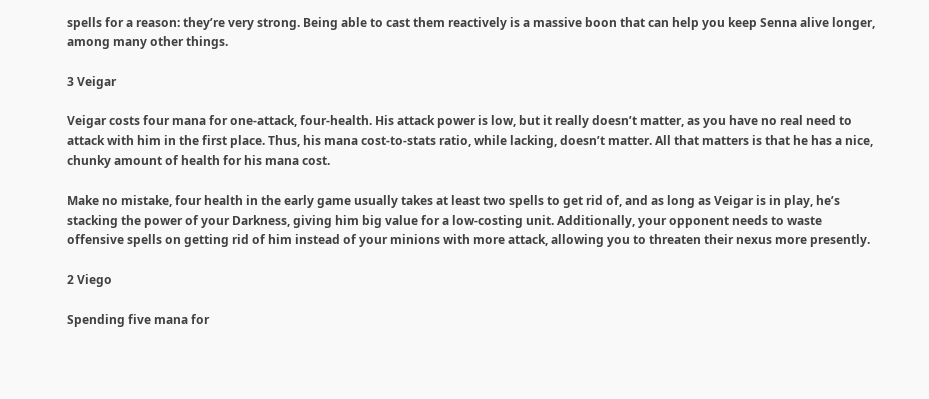spells for a reason: they’re very strong. Being able to cast them reactively is a massive boon that can help you keep Senna alive longer, among many other things.

3 Veigar

Veigar costs four mana for one-attack, four-health. His attack power is low, but it really doesn’t matter, as you have no real need to attack with him in the first place. Thus, his mana cost-to-stats ratio, while lacking, doesn’t matter. All that matters is that he has a nice, chunky amount of health for his mana cost.

Make no mistake, four health in the early game usually takes at least two spells to get rid of, and as long as Veigar is in play, he’s stacking the power of your Darkness, giving him big value for a low-costing unit. Additionally, your opponent needs to waste offensive spells on getting rid of him instead of your minions with more attack, allowing you to threaten their nexus more presently.

2 Viego

Spending five mana for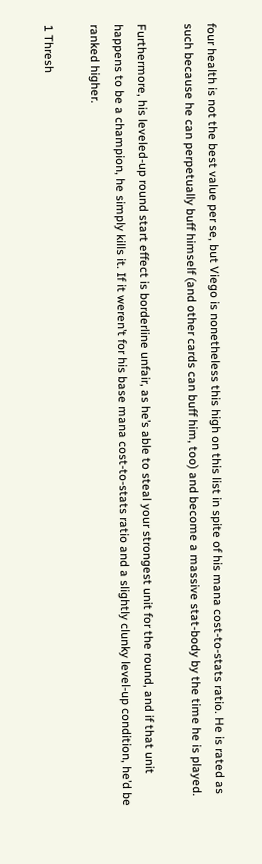four health is not the best value per se, but Viego is nonetheless this high on this list in spite of his mana cost-to-stats ratio. He is rated as such because he can perpetually buff himself (and other cards can buff him, too) and become a massive stat-body by the time he is played.

Furthermore, his leveled-up round start effect is borderline unfair, as he’s able to steal your strongest unit for the round, and if that unit happens to be a champion, he simply kills it. If it weren’t for his base mana cost-to-stats ratio and a slightly clunky level-up condition, he’d be ranked higher.

1 Thresh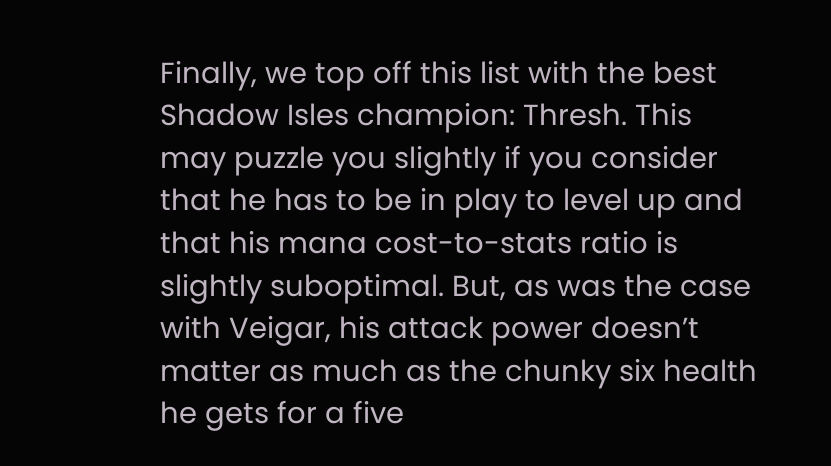Finally, we top off this list with the best Shadow Isles champion: Thresh. This may puzzle you slightly if you consider that he has to be in play to level up and that his mana cost-to-stats ratio is slightly suboptimal. But, as was the case with Veigar, his attack power doesn’t matter as much as the chunky six health he gets for a five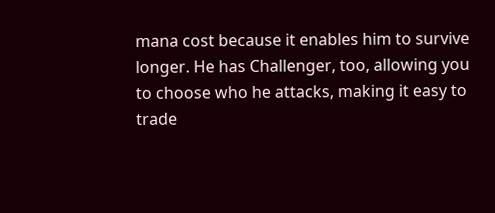mana cost because it enables him to survive longer. He has Challenger, too, allowing you to choose who he attacks, making it easy to trade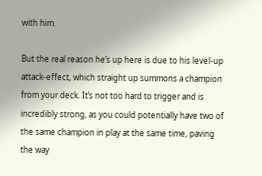with him.

But the real reason he’s up here is due to his level-up attack-effect, which straight up summons a champion from your deck. It’s not too hard to trigger and is incredibly strong, as you could potentially have two of the same champion in play at the same time, paving the way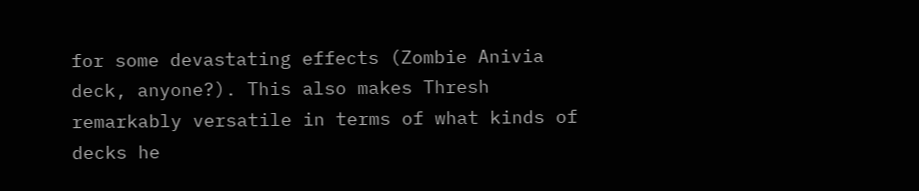for some devastating effects (Zombie Anivia deck, anyone?). This also makes Thresh remarkably versatile in terms of what kinds of decks he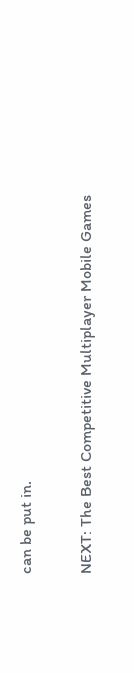can be put in.

NEXT: The Best Competitive Multiplayer Mobile Games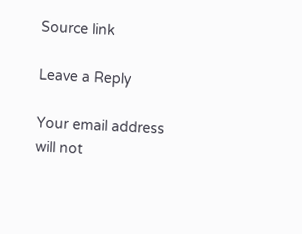Source link

Leave a Reply

Your email address will not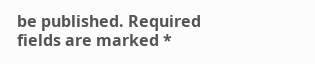be published. Required fields are marked *